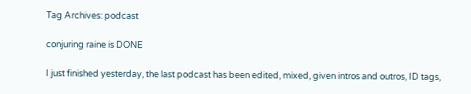Tag Archives: podcast

conjuring raine is DONE

I just finished yesterday, the last podcast has been edited, mixed, given intros and outros, ID tags,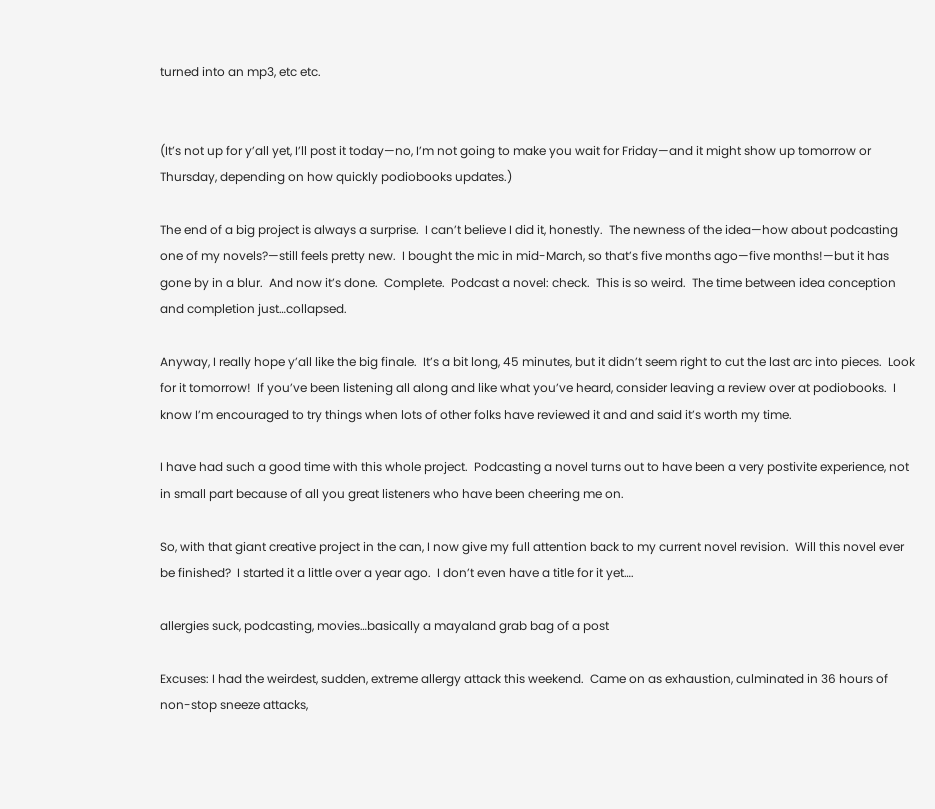turned into an mp3, etc etc.


(It’s not up for y’all yet, I’ll post it today—no, I’m not going to make you wait for Friday—and it might show up tomorrow or Thursday, depending on how quickly podiobooks updates.)

The end of a big project is always a surprise.  I can’t believe I did it, honestly.  The newness of the idea—how about podcasting one of my novels?—still feels pretty new.  I bought the mic in mid-March, so that’s five months ago—five months!—but it has gone by in a blur.  And now it’s done.  Complete.  Podcast a novel: check.  This is so weird.  The time between idea conception and completion just…collapsed.

Anyway, I really hope y’all like the big finale.  It’s a bit long, 45 minutes, but it didn’t seem right to cut the last arc into pieces.  Look for it tomorrow!  If you’ve been listening all along and like what you’ve heard, consider leaving a review over at podiobooks.  I know I’m encouraged to try things when lots of other folks have reviewed it and and said it’s worth my time.

I have had such a good time with this whole project.  Podcasting a novel turns out to have been a very postivite experience, not in small part because of all you great listeners who have been cheering me on.

So, with that giant creative project in the can, I now give my full attention back to my current novel revision.  Will this novel ever be finished?  I started it a little over a year ago.  I don’t even have a title for it yet….

allergies suck, podcasting, movies…basically a mayaland grab bag of a post

Excuses: I had the weirdest, sudden, extreme allergy attack this weekend.  Came on as exhaustion, culminated in 36 hours of non-stop sneeze attacks,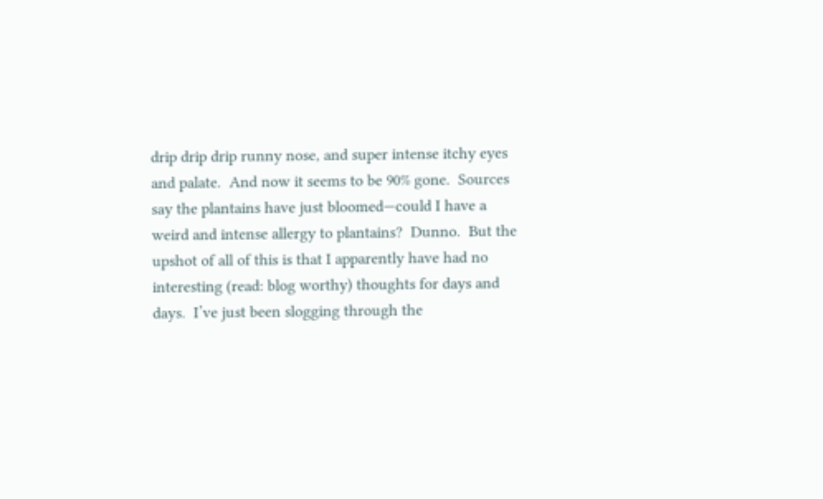drip drip drip runny nose, and super intense itchy eyes and palate.  And now it seems to be 90% gone.  Sources say the plantains have just bloomed—could I have a weird and intense allergy to plantains?  Dunno.  But the upshot of all of this is that I apparently have had no interesting (read: blog worthy) thoughts for days and days.  I’ve just been slogging through the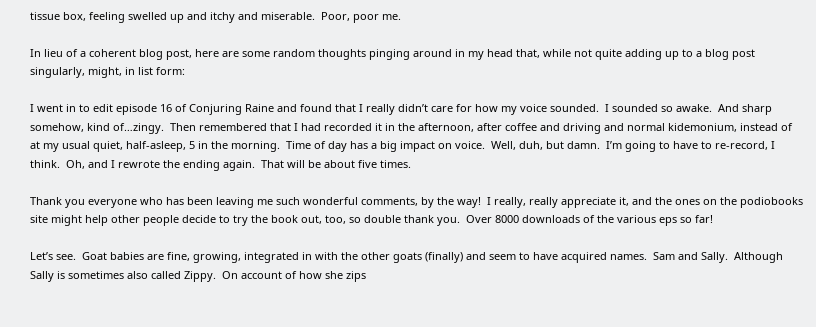tissue box, feeling swelled up and itchy and miserable.  Poor, poor me.

In lieu of a coherent blog post, here are some random thoughts pinging around in my head that, while not quite adding up to a blog post singularly, might, in list form:

I went in to edit episode 16 of Conjuring Raine and found that I really didn’t care for how my voice sounded.  I sounded so awake.  And sharp somehow, kind of…zingy.  Then remembered that I had recorded it in the afternoon, after coffee and driving and normal kidemonium, instead of at my usual quiet, half-asleep, 5 in the morning.  Time of day has a big impact on voice.  Well, duh, but damn.  I’m going to have to re-record, I think.  Oh, and I rewrote the ending again.  That will be about five times.

Thank you everyone who has been leaving me such wonderful comments, by the way!  I really, really appreciate it, and the ones on the podiobooks site might help other people decide to try the book out, too, so double thank you.  Over 8000 downloads of the various eps so far!

Let’s see.  Goat babies are fine, growing, integrated in with the other goats (finally) and seem to have acquired names.  Sam and Sally.  Although Sally is sometimes also called Zippy.  On account of how she zips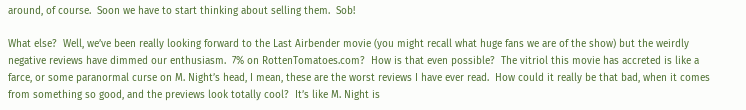around, of course.  Soon we have to start thinking about selling them.  Sob!

What else?  Well, we’ve been really looking forward to the Last Airbender movie (you might recall what huge fans we are of the show) but the weirdly negative reviews have dimmed our enthusiasm.  7% on RottenTomatoes.com?  How is that even possible?  The vitriol this movie has accreted is like a farce, or some paranormal curse on M. Night’s head, I mean, these are the worst reviews I have ever read.  How could it really be that bad, when it comes from something so good, and the previews look totally cool?  It’s like M. Night is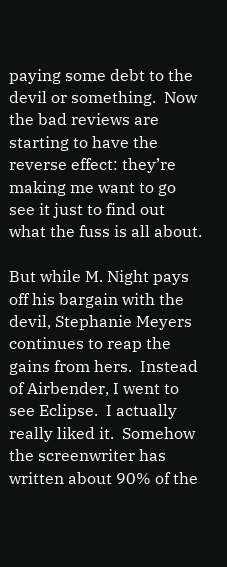paying some debt to the devil or something.  Now the bad reviews are starting to have the reverse effect: they’re making me want to go see it just to find out what the fuss is all about.

But while M. Night pays off his bargain with the devil, Stephanie Meyers continues to reap the gains from hers.  Instead of Airbender, I went to see Eclipse.  I actually really liked it.  Somehow the screenwriter has written about 90% of the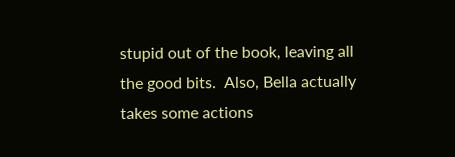stupid out of the book, leaving all the good bits.  Also, Bella actually takes some actions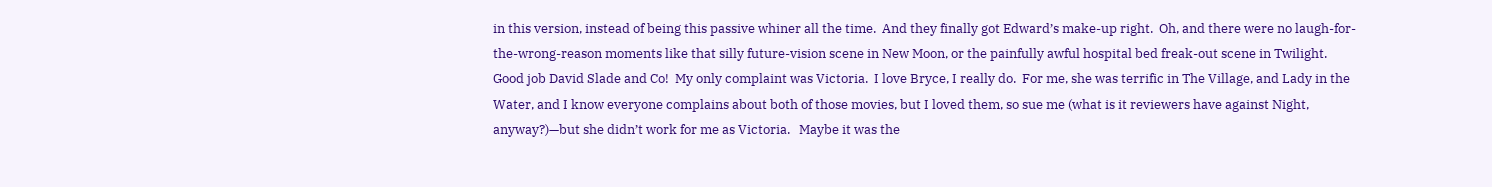in this version, instead of being this passive whiner all the time.  And they finally got Edward’s make-up right.  Oh, and there were no laugh-for-the-wrong-reason moments like that silly future-vision scene in New Moon, or the painfully awful hospital bed freak-out scene in Twilight.  Good job David Slade and Co!  My only complaint was Victoria.  I love Bryce, I really do.  For me, she was terrific in The Village, and Lady in the Water, and I know everyone complains about both of those movies, but I loved them, so sue me (what is it reviewers have against Night, anyway?)—but she didn’t work for me as Victoria.   Maybe it was the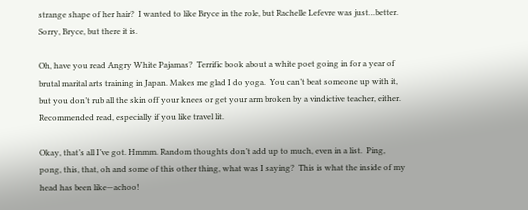strange shape of her hair?  I wanted to like Bryce in the role, but Rachelle Lefevre was just…better.  Sorry, Bryce, but there it is.

Oh, have you read Angry White Pajamas?  Terrific book about a white poet going in for a year of brutal marital arts training in Japan. Makes me glad I do yoga.  You can’t beat someone up with it, but you don’t rub all the skin off your knees or get your arm broken by a vindictive teacher, either.  Recommended read, especially if you like travel lit.

Okay, that’s all I’ve got. Hmmm. Random thoughts don’t add up to much, even in a list.  Ping, pong, this, that, oh and some of this other thing, what was I saying?  This is what the inside of my head has been like—achoo!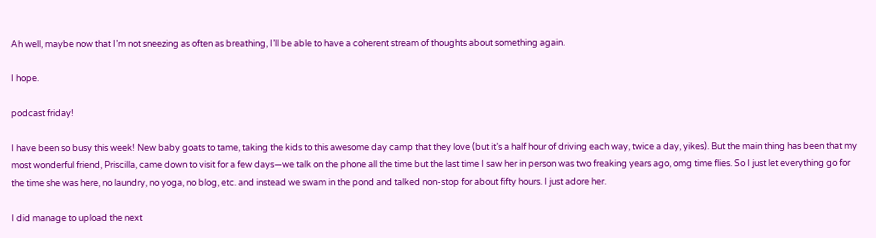Ah well, maybe now that I’m not sneezing as often as breathing, I’ll be able to have a coherent stream of thoughts about something again.

I hope.

podcast friday!

I have been so busy this week! New baby goats to tame, taking the kids to this awesome day camp that they love (but it’s a half hour of driving each way, twice a day, yikes). But the main thing has been that my most wonderful friend, Priscilla, came down to visit for a few days—we talk on the phone all the time but the last time I saw her in person was two freaking years ago, omg time flies. So I just let everything go for the time she was here, no laundry, no yoga, no blog, etc. and instead we swam in the pond and talked non-stop for about fifty hours. I just adore her.

I did manage to upload the next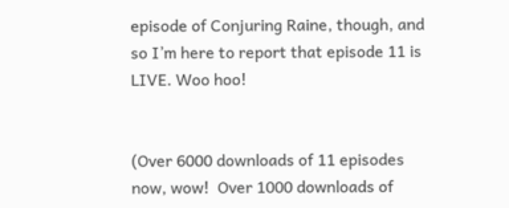episode of Conjuring Raine, though, and so I’m here to report that episode 11 is LIVE. Woo hoo!


(Over 6000 downloads of 11 episodes now, wow!  Over 1000 downloads of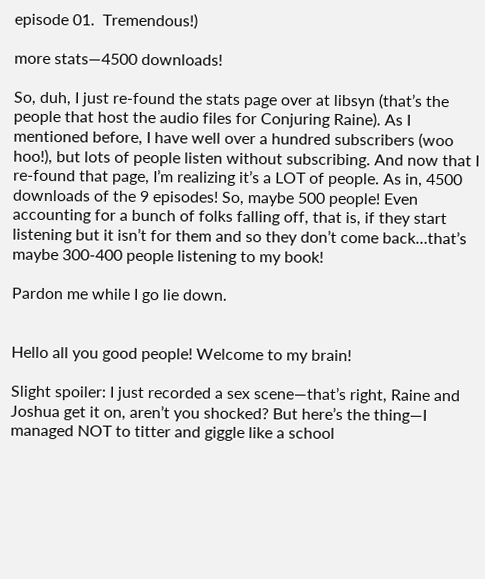episode 01.  Tremendous!)

more stats—4500 downloads!

So, duh, I just re-found the stats page over at libsyn (that’s the people that host the audio files for Conjuring Raine). As I mentioned before, I have well over a hundred subscribers (woo hoo!), but lots of people listen without subscribing. And now that I re-found that page, I’m realizing it’s a LOT of people. As in, 4500 downloads of the 9 episodes! So, maybe 500 people! Even accounting for a bunch of folks falling off, that is, if they start listening but it isn’t for them and so they don’t come back…that’s maybe 300-400 people listening to my book!

Pardon me while I go lie down.


Hello all you good people! Welcome to my brain!

Slight spoiler: I just recorded a sex scene—that’s right, Raine and Joshua get it on, aren’t you shocked? But here’s the thing—I managed NOT to titter and giggle like a school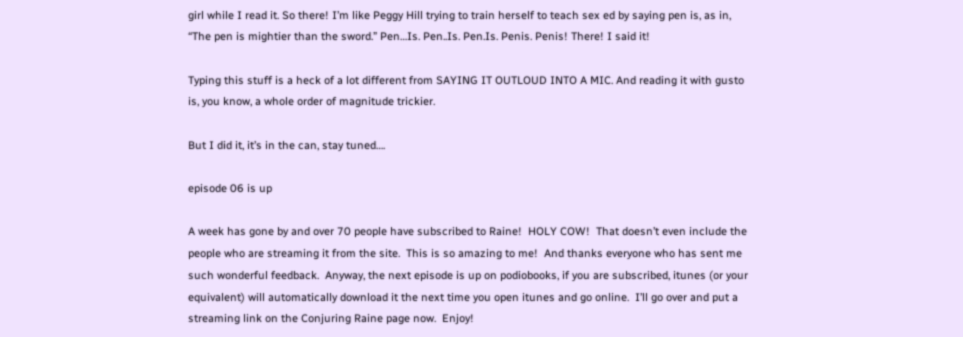girl while I read it. So there! I’m like Peggy Hill trying to train herself to teach sex ed by saying pen is, as in, “The pen is mightier than the sword.” Pen…Is. Pen..Is. Pen.Is. Penis. Penis! There! I said it!

Typing this stuff is a heck of a lot different from SAYING IT OUTLOUD INTO A MIC. And reading it with gusto is, you know, a whole order of magnitude trickier.

But I did it, it’s in the can, stay tuned….

episode 06 is up

A week has gone by and over 70 people have subscribed to Raine!  HOLY COW!  That doesn’t even include the people who are streaming it from the site.  This is so amazing to me!  And thanks everyone who has sent me such wonderful feedback.  Anyway, the next episode is up on podiobooks, if you are subscribed, itunes (or your equivalent) will automatically download it the next time you open itunes and go online.  I’ll go over and put a streaming link on the Conjuring Raine page now.  Enjoy!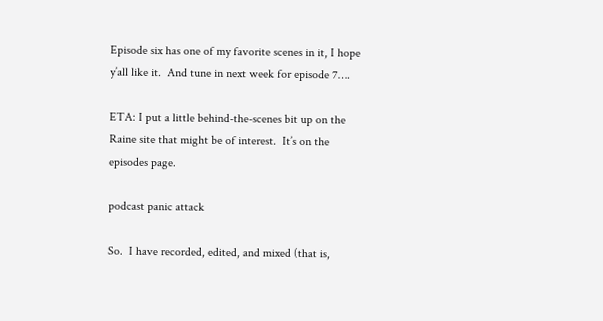Episode six has one of my favorite scenes in it, I hope y’all like it.  And tune in next week for episode 7….

ETA: I put a little behind-the-scenes bit up on the Raine site that might be of interest.  It’s on the episodes page.

podcast panic attack

So.  I have recorded, edited, and mixed (that is,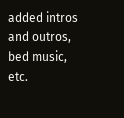added intros and outros, bed music, etc.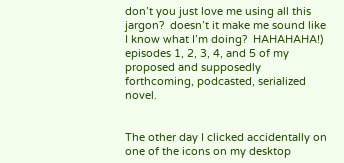don’t you just love me using all this jargon?  doesn’t it make me sound like I know what I’m doing?  HAHAHAHA!) episodes 1, 2, 3, 4, and 5 of my proposed and supposedly forthcoming, podcasted, serialized novel.


The other day I clicked accidentally on one of the icons on my desktop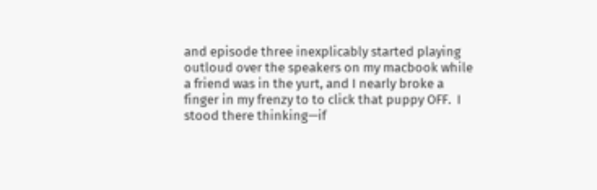and episode three inexplicably started playing outloud over the speakers on my macbook while a friend was in the yurt, and I nearly broke a finger in my frenzy to to click that puppy OFF.  I stood there thinking—if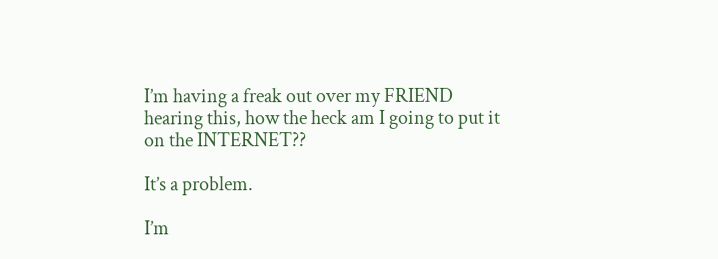I’m having a freak out over my FRIEND hearing this, how the heck am I going to put it on the INTERNET??

It’s a problem.

I’m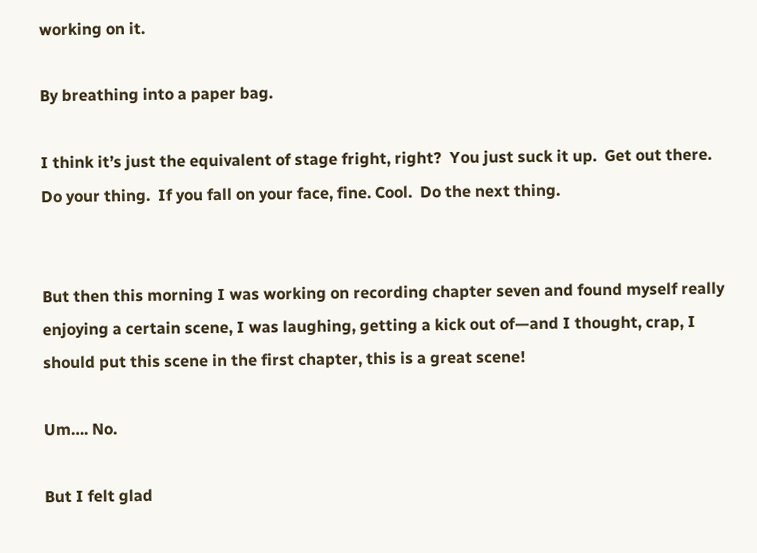working on it.

By breathing into a paper bag.

I think it’s just the equivalent of stage fright, right?  You just suck it up.  Get out there.  Do your thing.  If you fall on your face, fine. Cool.  Do the next thing.


But then this morning I was working on recording chapter seven and found myself really enjoying a certain scene, I was laughing, getting a kick out of—and I thought, crap, I should put this scene in the first chapter, this is a great scene!

Um…. No.

But I felt glad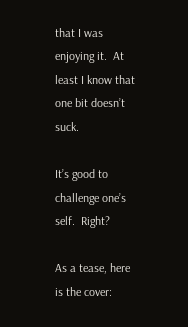that I was enjoying it.  At least I know that one bit doesn’t suck.

It’s good to challenge one’s self.  Right?

As a tease, here is the cover: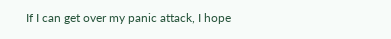If I can get over my panic attack, I hope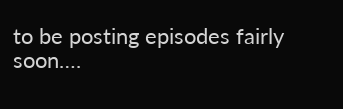to be posting episodes fairly soon….